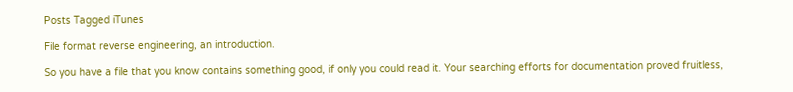Posts Tagged iTunes

File format reverse engineering, an introduction.

So you have a file that you know contains something good, if only you could read it. Your searching efforts for documentation proved fruitless,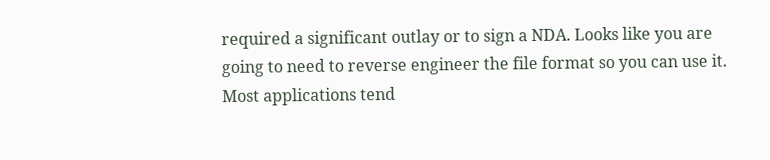required a significant outlay or to sign a NDA. Looks like you are going to need to reverse engineer the file format so you can use it. Most applications tend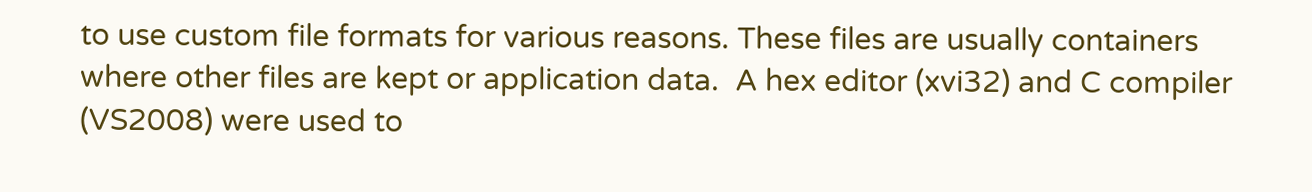to use custom file formats for various reasons. These files are usually containers where other files are kept or application data.  A hex editor (xvi32) and C compiler (VS2008) were used to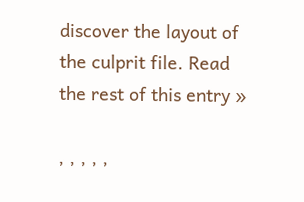discover the layout of the culprit file. Read the rest of this entry »

, , , , ,